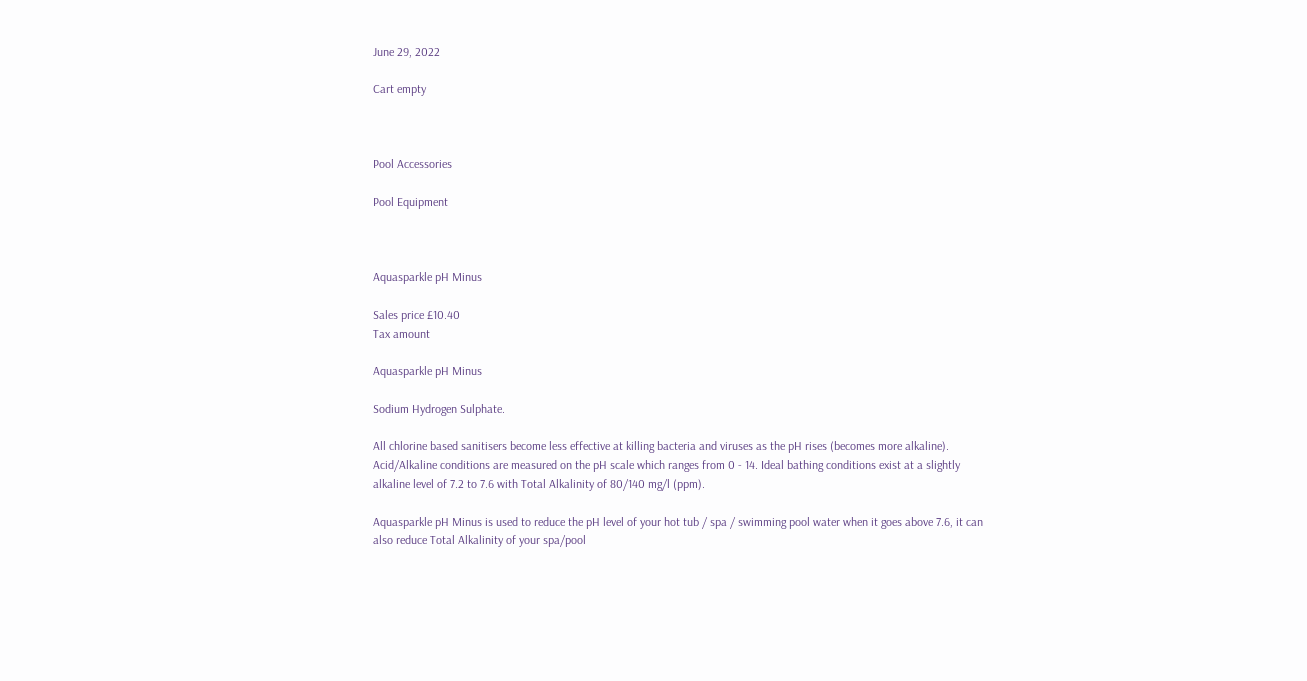June 29, 2022

Cart empty



Pool Accessories

Pool Equipment



Aquasparkle pH Minus

Sales price £10.40
Tax amount

Aquasparkle pH Minus

Sodium Hydrogen Sulphate.

All chlorine based sanitisers become less effective at killing bacteria and viruses as the pH rises (becomes more alkaline). Acid/Alkaline conditions are measured on the pH scale which ranges from 0 - 14. Ideal bathing conditions exist at a slightly alkaline level of 7.2 to 7.6 with Total Alkalinity of 80/140 mg/l (ppm).

Aquasparkle pH Minus is used to reduce the pH level of your hot tub / spa / swimming pool water when it goes above 7.6, it can also reduce Total Alkalinity of your spa/pool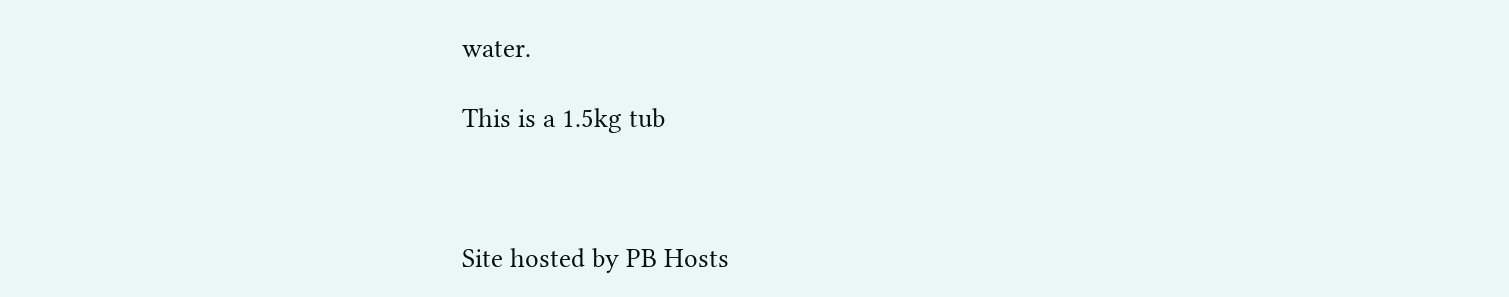water.

This is a 1.5kg tub



Site hosted by PB Hosts